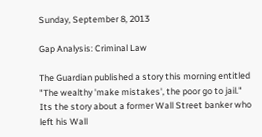Sunday, September 8, 2013

Gap Analysis: Criminal Law

The Guardian published a story this morning entitled "The wealthy 'make mistakes', the poor go to jail." Its the story about a former Wall Street banker who left his Wall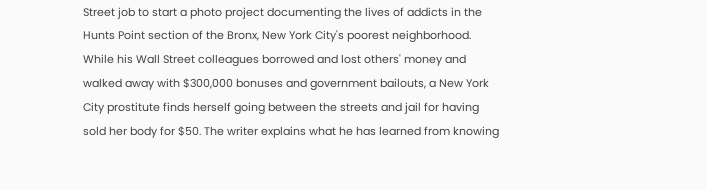Street job to start a photo project documenting the lives of addicts in the Hunts Point section of the Bronx, New York City's poorest neighborhood. While his Wall Street colleagues borrowed and lost others' money and walked away with $300,000 bonuses and government bailouts, a New York City prostitute finds herself going between the streets and jail for having sold her body for $50. The writer explains what he has learned from knowing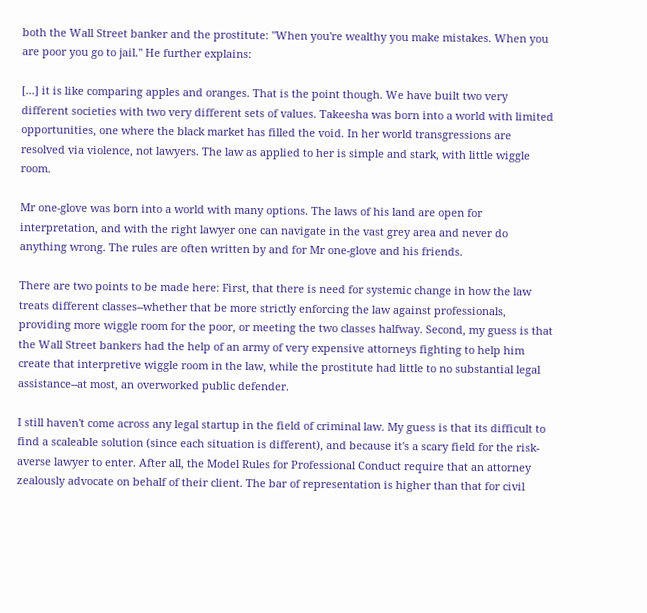both the Wall Street banker and the prostitute: "When you're wealthy you make mistakes. When you are poor you go to jail." He further explains:

[...] it is like comparing apples and oranges. That is the point though. We have built two very different societies with two very different sets of values. Takeesha was born into a world with limited opportunities, one where the black market has filled the void. In her world transgressions are resolved via violence, not lawyers. The law as applied to her is simple and stark, with little wiggle room.

Mr one-glove was born into a world with many options. The laws of his land are open for interpretation, and with the right lawyer one can navigate in the vast grey area and never do anything wrong. The rules are often written by and for Mr one-glove and his friends.

There are two points to be made here: First, that there is need for systemic change in how the law treats different classes--whether that be more strictly enforcing the law against professionals, providing more wiggle room for the poor, or meeting the two classes halfway. Second, my guess is that the Wall Street bankers had the help of an army of very expensive attorneys fighting to help him create that interpretive wiggle room in the law, while the prostitute had little to no substantial legal assistance--at most, an overworked public defender.

I still haven't come across any legal startup in the field of criminal law. My guess is that its difficult to find a scaleable solution (since each situation is different), and because it's a scary field for the risk-averse lawyer to enter. After all, the Model Rules for Professional Conduct require that an attorney zealously advocate on behalf of their client. The bar of representation is higher than that for civil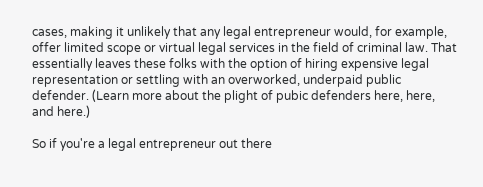cases, making it unlikely that any legal entrepreneur would, for example, offer limited scope or virtual legal services in the field of criminal law. That essentially leaves these folks with the option of hiring expensive legal representation or settling with an overworked, underpaid public defender. (Learn more about the plight of pubic defenders here, here, and here.)

So if you're a legal entrepreneur out there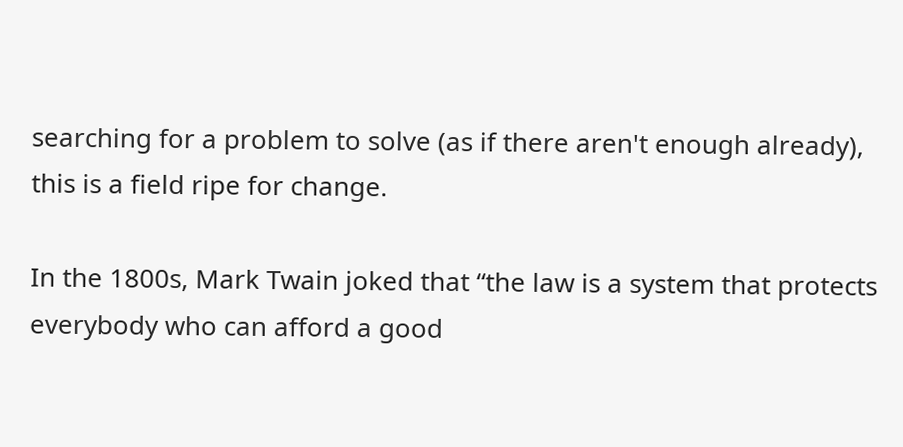searching for a problem to solve (as if there aren't enough already), this is a field ripe for change.

In the 1800s, Mark Twain joked that “the law is a system that protects everybody who can afford a good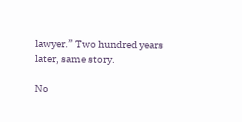lawyer.” Two hundred years later, same story.

No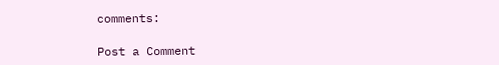comments:

Post a Comment